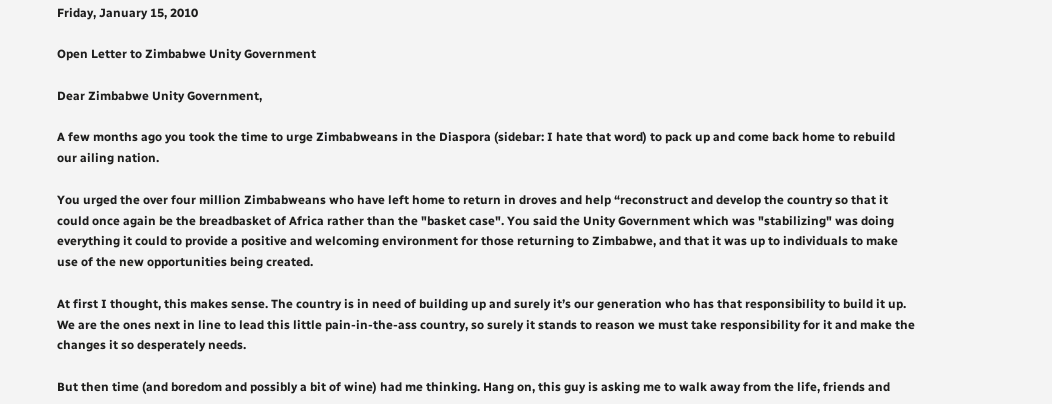Friday, January 15, 2010

Open Letter to Zimbabwe Unity Government

Dear Zimbabwe Unity Government,

A few months ago you took the time to urge Zimbabweans in the Diaspora (sidebar: I hate that word) to pack up and come back home to rebuild our ailing nation.

You urged the over four million Zimbabweans who have left home to return in droves and help “reconstruct and develop the country so that it could once again be the breadbasket of Africa rather than the "basket case". You said the Unity Government which was "stabilizing" was doing everything it could to provide a positive and welcoming environment for those returning to Zimbabwe, and that it was up to individuals to make use of the new opportunities being created.

At first I thought, this makes sense. The country is in need of building up and surely it’s our generation who has that responsibility to build it up. We are the ones next in line to lead this little pain-in-the-ass country, so surely it stands to reason we must take responsibility for it and make the changes it so desperately needs.

But then time (and boredom and possibly a bit of wine) had me thinking. Hang on, this guy is asking me to walk away from the life, friends and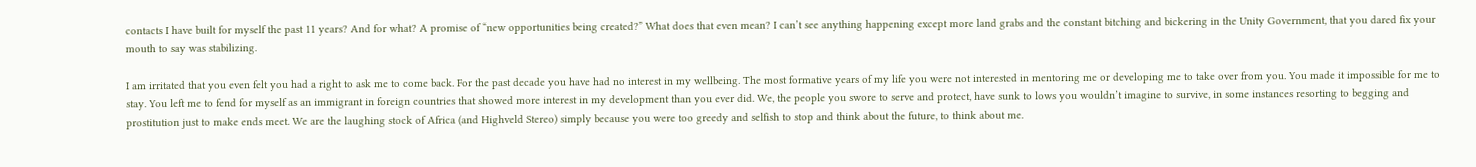contacts I have built for myself the past 11 years? And for what? A promise of “new opportunities being created?” What does that even mean? I can’t see anything happening except more land grabs and the constant bitching and bickering in the Unity Government, that you dared fix your mouth to say was stabilizing.

I am irritated that you even felt you had a right to ask me to come back. For the past decade you have had no interest in my wellbeing. The most formative years of my life you were not interested in mentoring me or developing me to take over from you. You made it impossible for me to stay. You left me to fend for myself as an immigrant in foreign countries that showed more interest in my development than you ever did. We, the people you swore to serve and protect, have sunk to lows you wouldn’t imagine to survive, in some instances resorting to begging and prostitution just to make ends meet. We are the laughing stock of Africa (and Highveld Stereo) simply because you were too greedy and selfish to stop and think about the future, to think about me.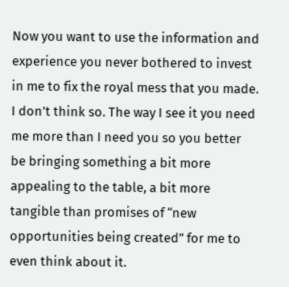Now you want to use the information and experience you never bothered to invest in me to fix the royal mess that you made. I don’t think so. The way I see it you need me more than I need you so you better be bringing something a bit more appealing to the table, a bit more tangible than promises of “new opportunities being created” for me to even think about it.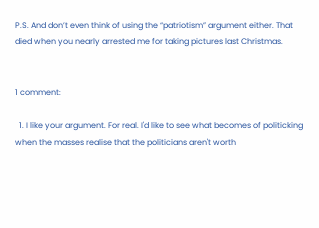P.S. And don’t even think of using the “patriotism” argument either. That died when you nearly arrested me for taking pictures last Christmas.


1 comment:

  1. I like your argument. For real. I'd like to see what becomes of politicking when the masses realise that the politicians aren't worth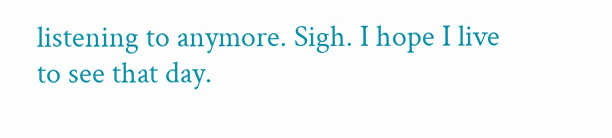listening to anymore. Sigh. I hope I live to see that day.